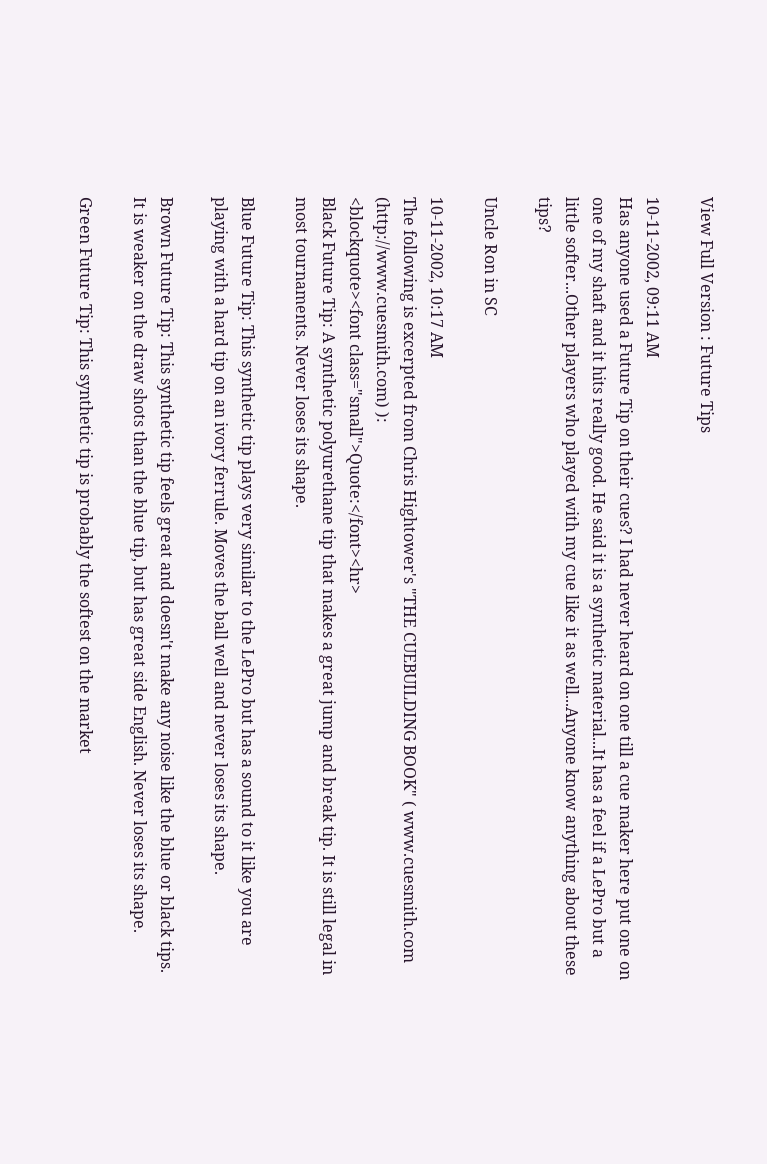View Full Version : Future Tips

10-11-2002, 09:11 AM
Has anyone used a Future Tip on their cues? I had never heard on one till a cue maker here put one on one of my shaft and it hits really good. He said it is a synthetic material...It has a feel if a LePro but a little softer...Other players who played with my cue like it as well...Anyone know anything about these tips?

Uncle Ron in SC

10-11-2002, 10:17 AM
The following is excerpted from Chris Hightower's "THE CUEBUILDING BOOK" ( www.cuesmith.com (http://www.cuesmith.com) ):
<blockquote><font class="small">Quote:</font><hr>
Black Future Tip: A synthetic polyurethane tip that makes a great jump and break tip. It is still legal in most tournaments. Never loses its shape.

Blue Future Tip: This synthetic tip plays very similar to the LePro but has a sound to it like you are playing with a hard tip on an ivory ferrule. Moves the ball well and never loses its shape.

Brown Future Tip: This synthetic tip feels great and doesn't make any noise like the blue or black tips. It is weaker on the draw shots than the blue tip, but has great side English. Never loses its shape.

Green Future Tip: This synthetic tip is probably the softest on the market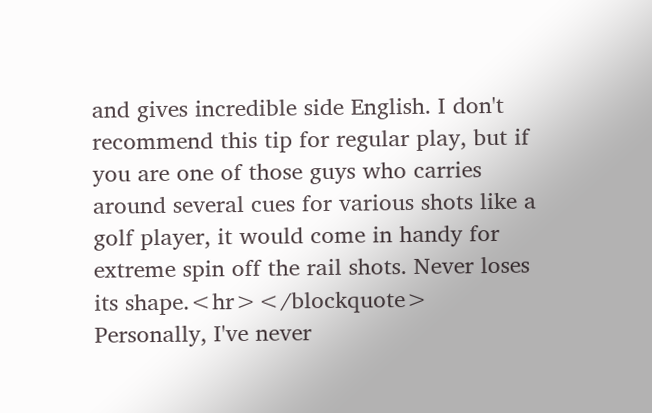and gives incredible side English. I don't recommend this tip for regular play, but if you are one of those guys who carries around several cues for various shots like a golf player, it would come in handy for extreme spin off the rail shots. Never loses its shape.<hr></blockquote>
Personally, I've never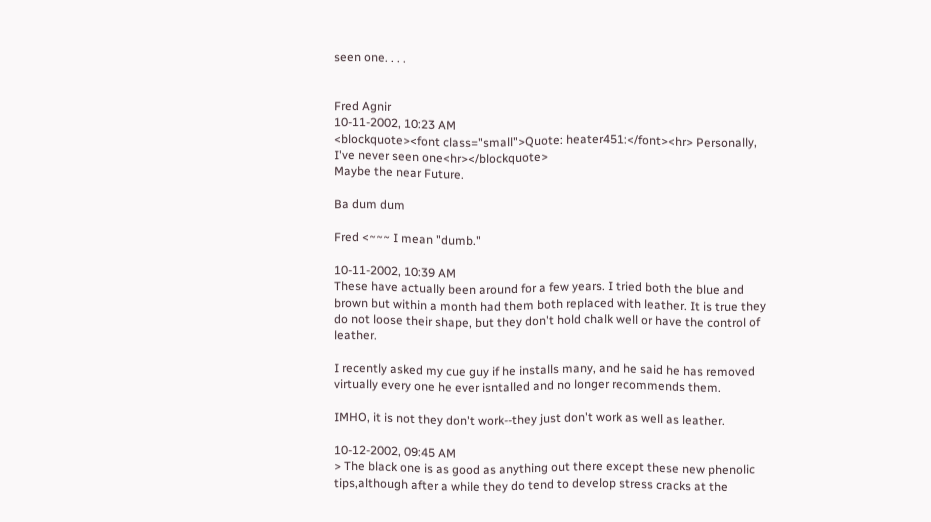seen one. . . .


Fred Agnir
10-11-2002, 10:23 AM
<blockquote><font class="small">Quote: heater451:</font><hr> Personally, I've never seen one<hr></blockquote>
Maybe the near Future.

Ba dum dum

Fred <~~~ I mean "dumb."

10-11-2002, 10:39 AM
These have actually been around for a few years. I tried both the blue and brown but within a month had them both replaced with leather. It is true they do not loose their shape, but they don't hold chalk well or have the control of leather.

I recently asked my cue guy if he installs many, and he said he has removed virtually every one he ever isntalled and no longer recommends them.

IMHO, it is not they don't work--they just don't work as well as leather.

10-12-2002, 09:45 AM
> The black one is as good as anything out there except these new phenolic tips,although after a while they do tend to develop stress cracks at the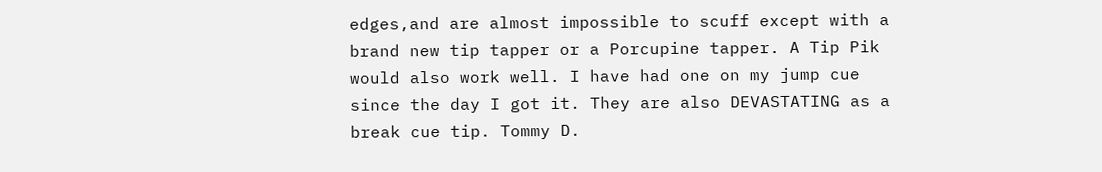edges,and are almost impossible to scuff except with a brand new tip tapper or a Porcupine tapper. A Tip Pik would also work well. I have had one on my jump cue since the day I got it. They are also DEVASTATING as a break cue tip. Tommy D.